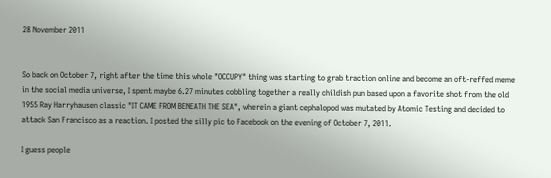28 November 2011


So back on October 7, right after the time this whole "OCCUPY" thing was starting to grab traction online and become an oft-reffed meme in the social media universe, I spent maybe 6.27 minutes cobbling together a really childish pun based upon a favorite shot from the old 1955 Ray Harryhausen classic "IT CAME FROM BENEATH THE SEA", wherein a giant cephalopod was mutated by Atomic Testing and decided to attack San Francisco as a reaction. I posted the silly pic to Facebook on the evening of October 7, 2011.

I guess people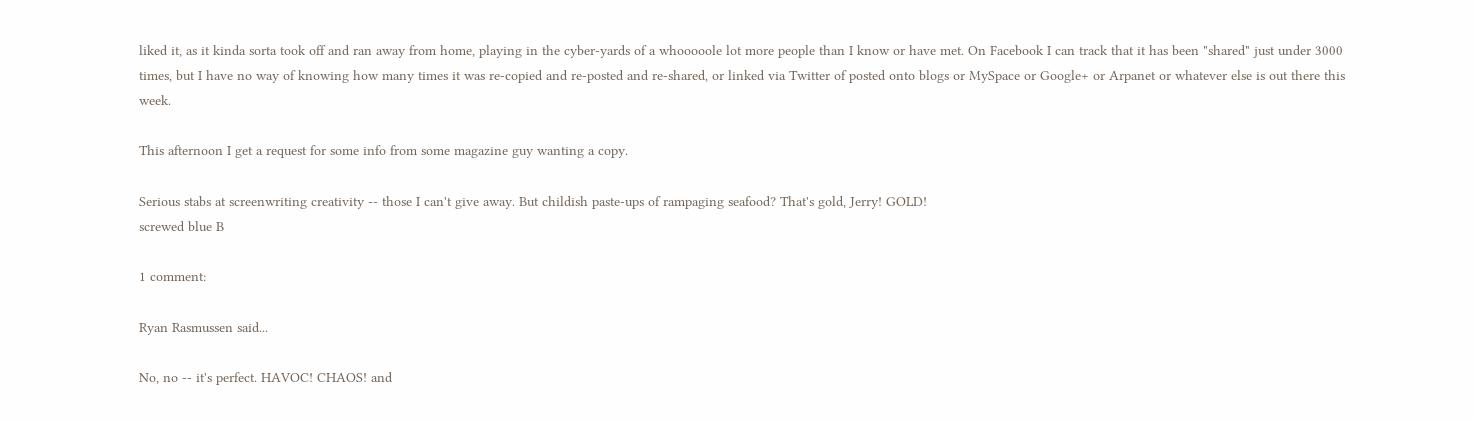liked it, as it kinda sorta took off and ran away from home, playing in the cyber-yards of a whooooole lot more people than I know or have met. On Facebook I can track that it has been "shared" just under 3000 times, but I have no way of knowing how many times it was re-copied and re-posted and re-shared, or linked via Twitter of posted onto blogs or MySpace or Google+ or Arpanet or whatever else is out there this week.

This afternoon I get a request for some info from some magazine guy wanting a copy.

Serious stabs at screenwriting creativity -- those I can't give away. But childish paste-ups of rampaging seafood? That's gold, Jerry! GOLD!
screwed blue B

1 comment:

Ryan Rasmussen said...

No, no -- it's perfect. HAVOC! CHAOS! and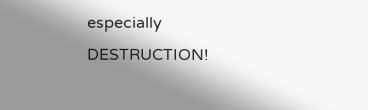especially DESTRUCTION!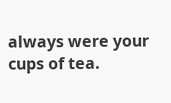always were your cups of tea.